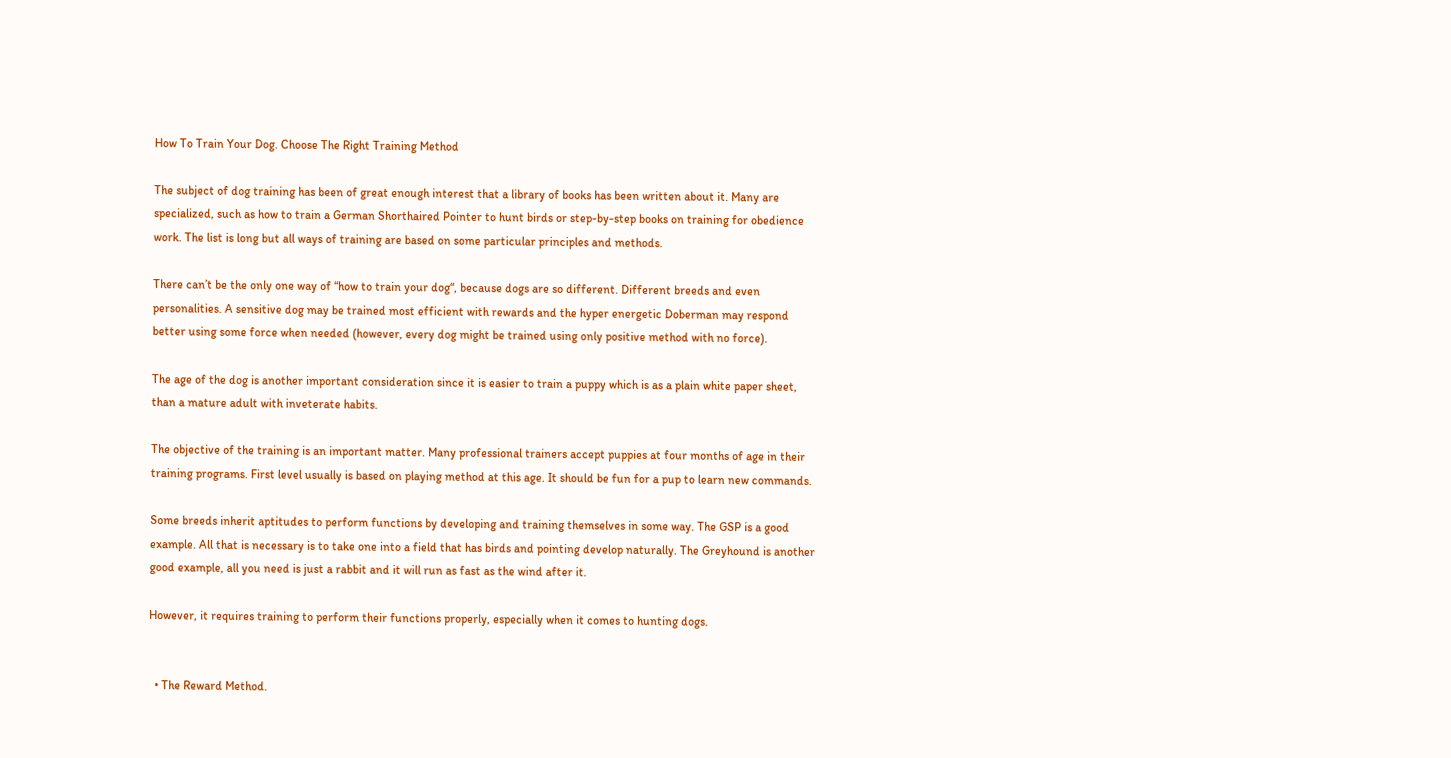How To Train Your Dog. Choose The Right Training Method

The subject of dog training has been of great enough interest that a library of books has been written about it. Many are specialized, such as how to train a German Shorthaired Pointer to hunt birds or step-by-step books on training for obedience work. The list is long but all ways of training are based on some particular principles and methods.

There can’t be the only one way of “how to train your dog“, because dogs are so different. Different breeds and even personalities. A sensitive dog may be trained most efficient with rewards and the hyper energetic Doberman may respond better using some force when needed (however, every dog might be trained using only positive method with no force).

The age of the dog is another important consideration since it is easier to train a puppy which is as a plain white paper sheet, than a mature adult with inveterate habits.

The objective of the training is an important matter. Many professional trainers accept puppies at four months of age in their training programs. First level usually is based on playing method at this age. It should be fun for a pup to learn new commands.

Some breeds inherit aptitudes to perform functions by developing and training themselves in some way. The GSP is a good example. All that is necessary is to take one into a field that has birds and pointing develop naturally. The Greyhound is another good example, all you need is just a rabbit and it will run as fast as the wind after it.

However, it requires training to perform their functions properly, especially when it comes to hunting dogs.


  • The Reward Method.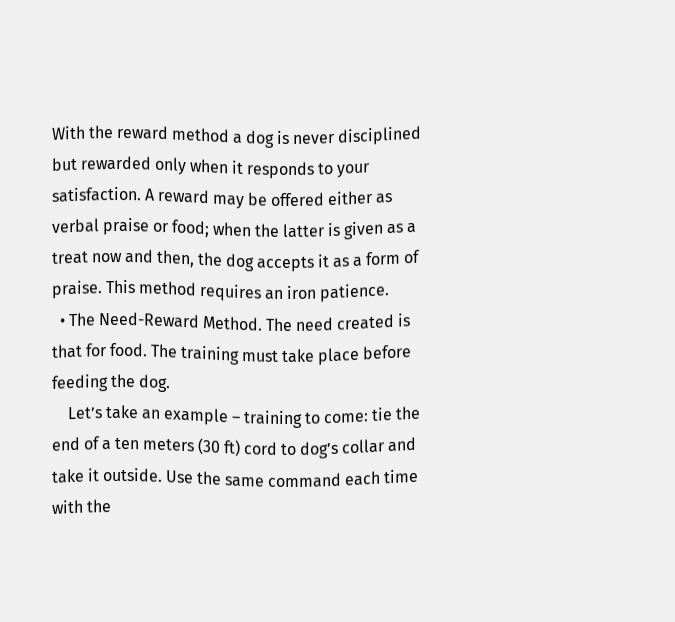With the reward method a dog is never disciplined but rewarded only when it responds to your satisfaction. A reward may be offered either as verbal praise or food; when the latter is given as a treat now and then, the dog accepts it as a form of praise. This method requires an iron patience.
  • The Need-Reward Method. The need created is that for food. The training must take place before feeding the dog.
    Let’s take an example – training to come: tie the end of a ten meters (30 ft) cord to dog’s collar and take it outside. Use the same command each time with the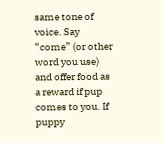same tone of voice. Say “come” (or other word you use) and offer food as a reward if pup comes to you. If puppy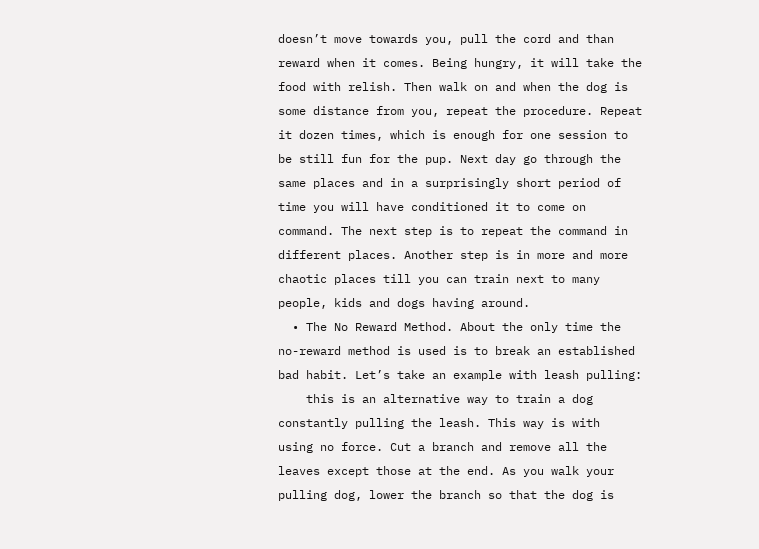doesn’t move towards you, pull the cord and than reward when it comes. Being hungry, it will take the food with relish. Then walk on and when the dog is some distance from you, repeat the procedure. Repeat it dozen times, which is enough for one session to be still fun for the pup. Next day go through the same places and in a surprisingly short period of time you will have conditioned it to come on command. The next step is to repeat the command in different places. Another step is in more and more chaotic places till you can train next to many people, kids and dogs having around.
  • The No Reward Method. About the only time the no-reward method is used is to break an established bad habit. Let’s take an example with leash pulling:
    this is an alternative way to train a dog constantly pulling the leash. This way is with  using no force. Cut a branch and remove all the leaves except those at the end. As you walk your pulling dog, lower the branch so that the dog is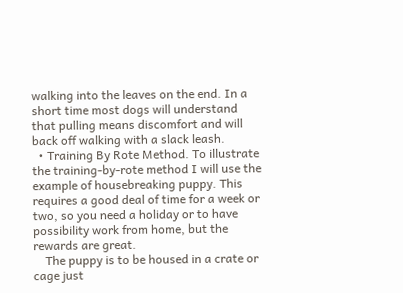walking into the leaves on the end. In a short time most dogs will understand that pulling means discomfort and will back off walking with a slack leash.
  • Training By Rote Method. To illustrate the training-by-rote method I will use the example of housebreaking puppy. This requires a good deal of time for a week or two, so you need a holiday or to have possibility work from home, but the rewards are great.
    The puppy is to be housed in a crate or cage just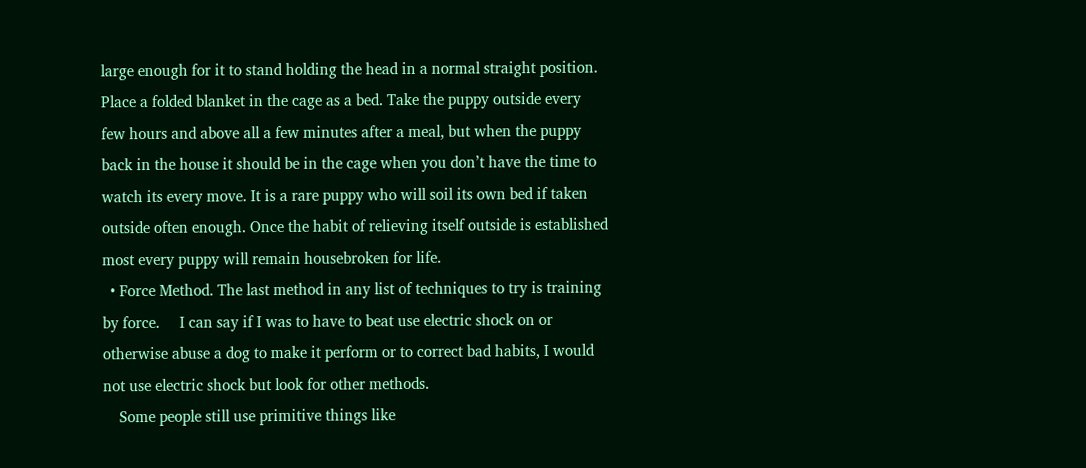large enough for it to stand holding the head in a normal straight position. Place a folded blanket in the cage as a bed. Take the puppy outside every few hours and above all a few minutes after a meal, but when the puppy back in the house it should be in the cage when you don’t have the time to watch its every move. It is a rare puppy who will soil its own bed if taken outside often enough. Once the habit of relieving itself outside is established most every puppy will remain housebroken for life.
  • Force Method. The last method in any list of techniques to try is training by force.     I can say if I was to have to beat use electric shock on or otherwise abuse a dog to make it perform or to correct bad habits, I would not use electric shock but look for other methods.
    Some people still use primitive things like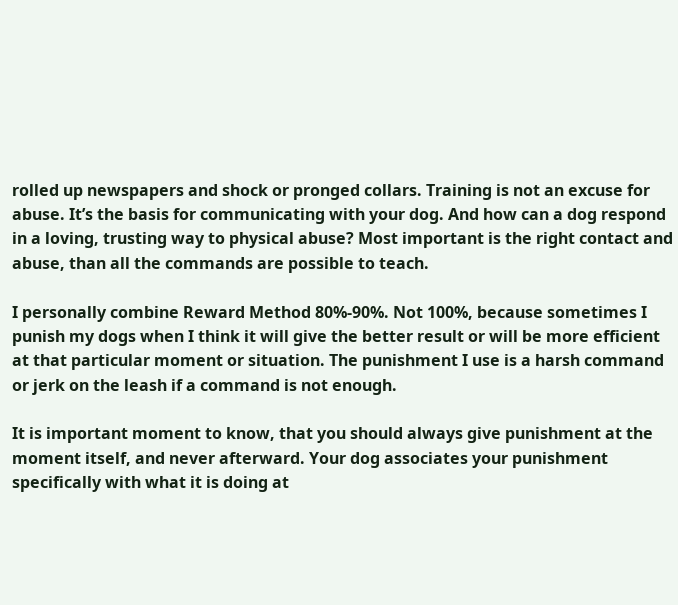rolled up newspapers and shock or pronged collars. Training is not an excuse for abuse. It’s the basis for communicating with your dog. And how can a dog respond in a loving, trusting way to physical abuse? Most important is the right contact and abuse, than all the commands are possible to teach.

I personally combine Reward Method 80%-90%. Not 100%, because sometimes I punish my dogs when I think it will give the better result or will be more efficient at that particular moment or situation. The punishment I use is a harsh command or jerk on the leash if a command is not enough.

It is important moment to know, that you should always give punishment at the moment itself, and never afterward. Your dog associates your punishment specifically with what it is doing at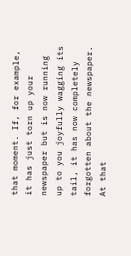that moment. If, for example, it has just torn up your newspaper but is now running up to you joyfully wagging its tail, it has now completely forgotten about the newspaper. At that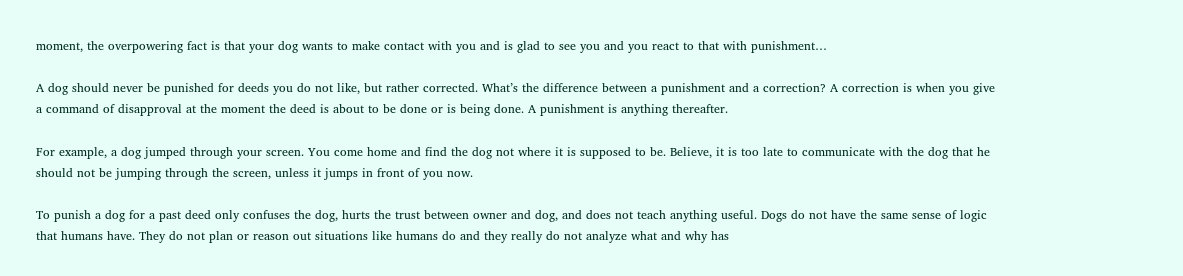moment, the overpowering fact is that your dog wants to make contact with you and is glad to see you and you react to that with punishment…

A dog should never be punished for deeds you do not like, but rather corrected. What’s the difference between a punishment and a correction? A correction is when you give a command of disapproval at the moment the deed is about to be done or is being done. A punishment is anything thereafter.

For example, a dog jumped through your screen. You come home and find the dog not where it is supposed to be. Believe, it is too late to communicate with the dog that he should not be jumping through the screen, unless it jumps in front of you now.

To punish a dog for a past deed only confuses the dog, hurts the trust between owner and dog, and does not teach anything useful. Dogs do not have the same sense of logic that humans have. They do not plan or reason out situations like humans do and they really do not analyze what and why has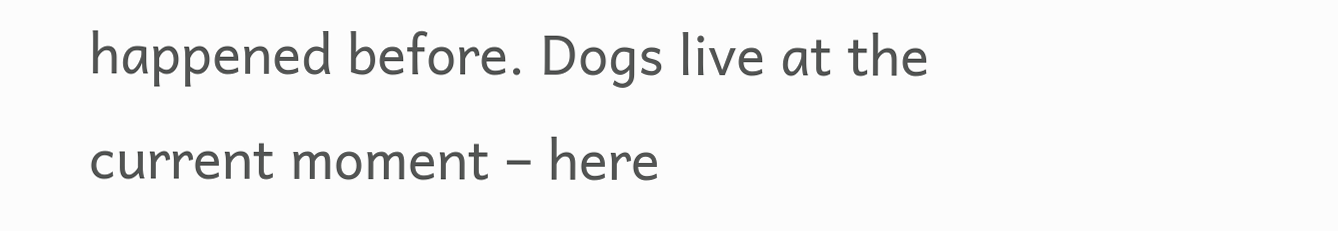happened before. Dogs live at the current moment – here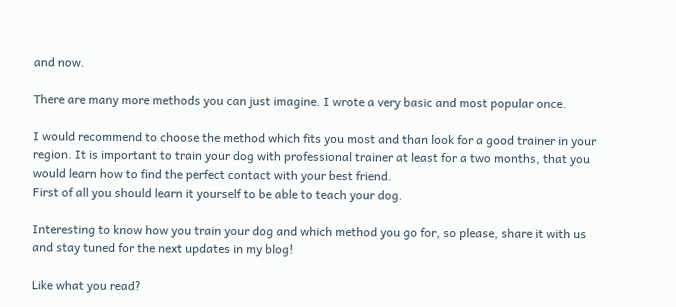and now.

There are many more methods you can just imagine. I wrote a very basic and most popular once.

I would recommend to choose the method which fits you most and than look for a good trainer in your region. It is important to train your dog with professional trainer at least for a two months, that you would learn how to find the perfect contact with your best friend.
First of all you should learn it yourself to be able to teach your dog.

Interesting to know how you train your dog and which method you go for, so please, share it with us and stay tuned for the next updates in my blog!

Like what you read?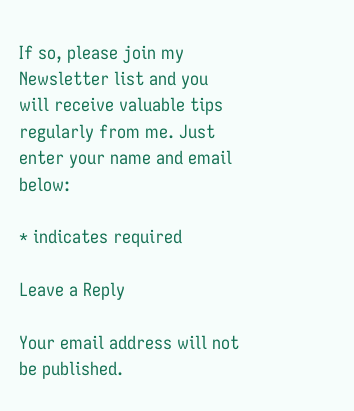If so, please join my Newsletter list and you will receive valuable tips regularly from me. Just enter your name and email below:

* indicates required

Leave a Reply

Your email address will not be published.